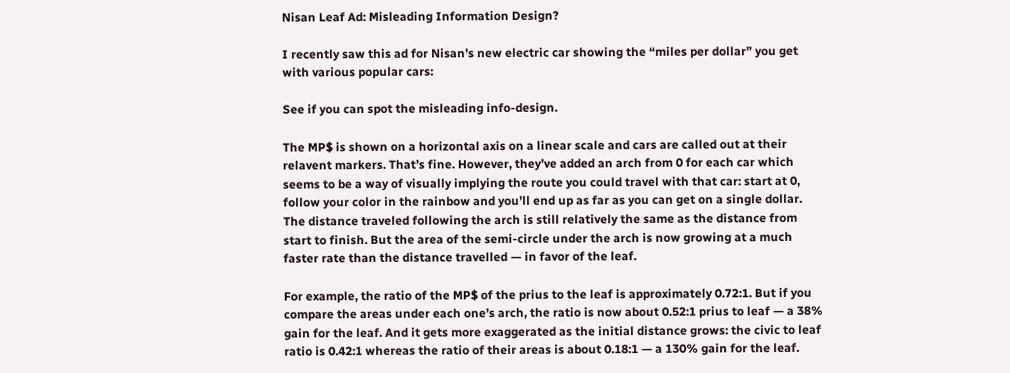Nisan Leaf Ad: Misleading Information Design?

I recently saw this ad for Nisan’s new electric car showing the “miles per dollar” you get with various popular cars:

See if you can spot the misleading info-design.

The MP$ is shown on a horizontal axis on a linear scale and cars are called out at their relavent markers. That’s fine. However, they’ve added an arch from 0 for each car which seems to be a way of visually implying the route you could travel with that car: start at 0, follow your color in the rainbow and you’ll end up as far as you can get on a single dollar. The distance traveled following the arch is still relatively the same as the distance from start to finish. But the area of the semi-circle under the arch is now growing at a much faster rate than the distance travelled — in favor of the leaf.

For example, the ratio of the MP$ of the prius to the leaf is approximately 0.72:1. But if you compare the areas under each one’s arch, the ratio is now about 0.52:1 prius to leaf — a 38% gain for the leaf. And it gets more exaggerated as the initial distance grows: the civic to leaf ratio is 0.42:1 whereas the ratio of their areas is about 0.18:1 — a 130% gain for the leaf.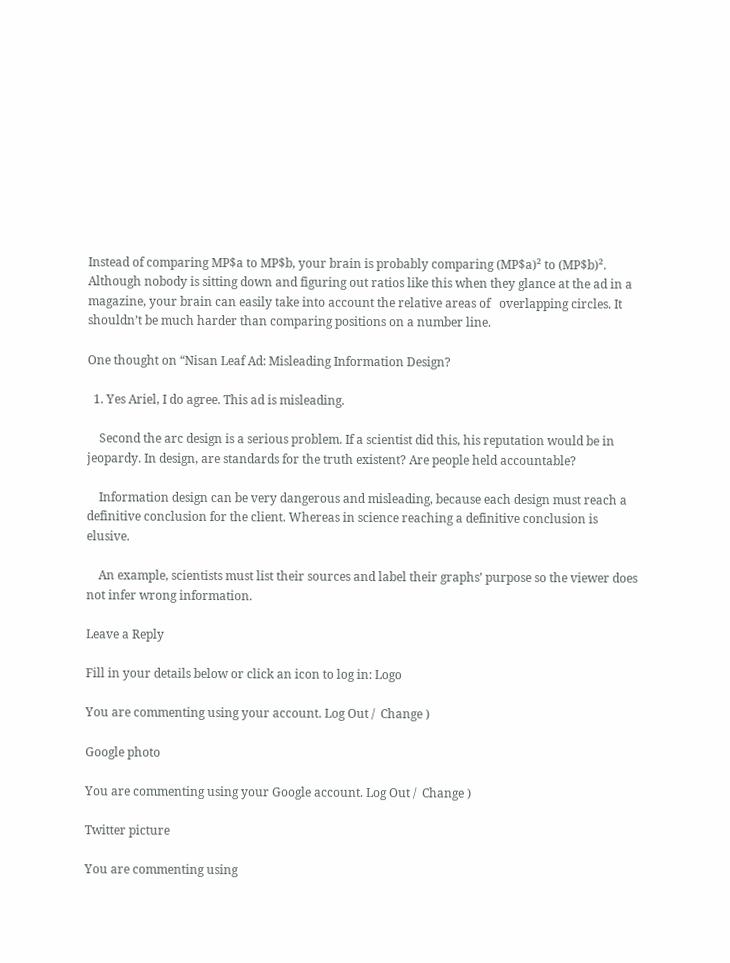Instead of comparing MP$a to MP$b, your brain is probably comparing (MP$a)² to (MP$b)². Although nobody is sitting down and figuring out ratios like this when they glance at the ad in a magazine, your brain can easily take into account the relative areas of   overlapping circles. It shouldn’t be much harder than comparing positions on a number line.

One thought on “Nisan Leaf Ad: Misleading Information Design?

  1. Yes Ariel, I do agree. This ad is misleading.

    Second the arc design is a serious problem. If a scientist did this, his reputation would be in jeopardy. In design, are standards for the truth existent? Are people held accountable?

    Information design can be very dangerous and misleading, because each design must reach a definitive conclusion for the client. Whereas in science reaching a definitive conclusion is elusive.

    An example, scientists must list their sources and label their graphs’ purpose so the viewer does not infer wrong information.

Leave a Reply

Fill in your details below or click an icon to log in: Logo

You are commenting using your account. Log Out /  Change )

Google photo

You are commenting using your Google account. Log Out /  Change )

Twitter picture

You are commenting using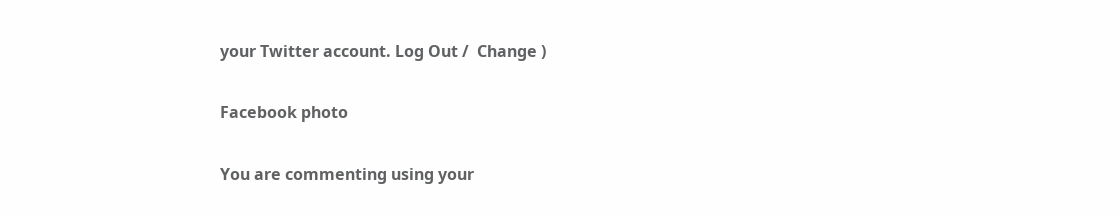your Twitter account. Log Out /  Change )

Facebook photo

You are commenting using your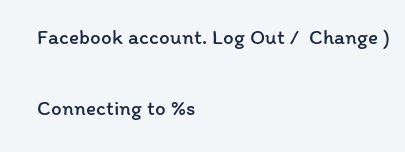Facebook account. Log Out /  Change )

Connecting to %s